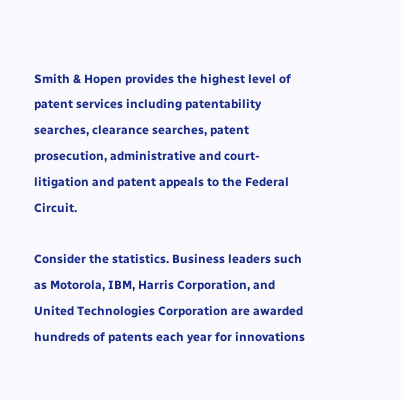Smith & Hopen provides the highest level of patent services including patentability searches, clearance searches, patent prosecution, administrative and court-litigation and patent appeals to the Federal Circuit.

Consider the statistics. Business leaders such as Motorola, IBM, Harris Corporation, and United Technologies Corporation are awarded hundreds of patents each year for innovations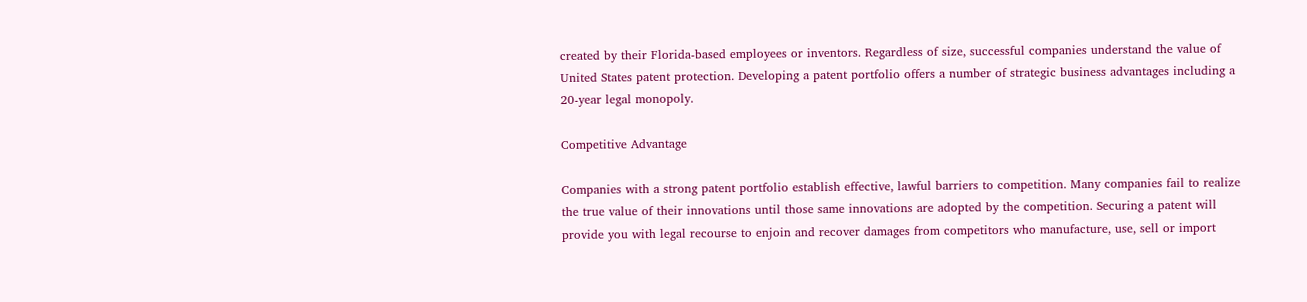created by their Florida-based employees or inventors. Regardless of size, successful companies understand the value of United States patent protection. Developing a patent portfolio offers a number of strategic business advantages including a 20-year legal monopoly.

Competitive Advantage

Companies with a strong patent portfolio establish effective, lawful barriers to competition. Many companies fail to realize the true value of their innovations until those same innovations are adopted by the competition. Securing a patent will provide you with legal recourse to enjoin and recover damages from competitors who manufacture, use, sell or import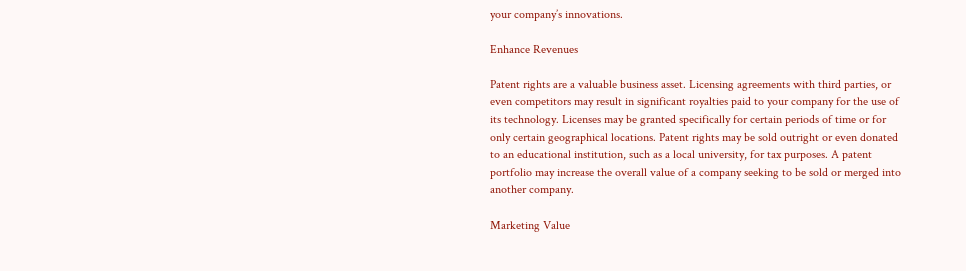your company’s innovations.

Enhance Revenues

Patent rights are a valuable business asset. Licensing agreements with third parties, or even competitors may result in significant royalties paid to your company for the use of its technology. Licenses may be granted specifically for certain periods of time or for only certain geographical locations. Patent rights may be sold outright or even donated to an educational institution, such as a local university, for tax purposes. A patent portfolio may increase the overall value of a company seeking to be sold or merged into another company.

Marketing Value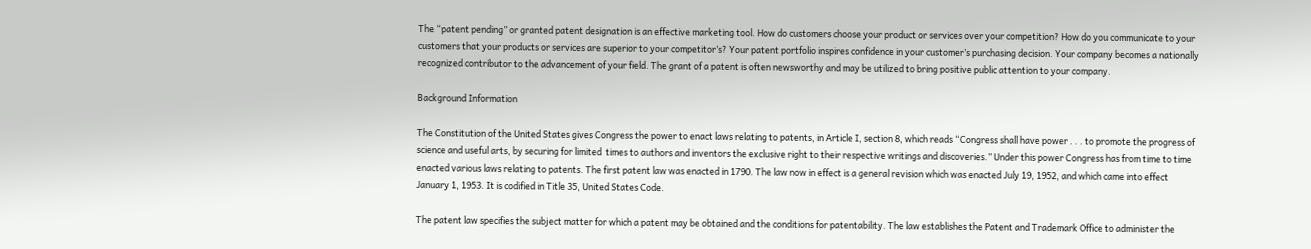The “patent pending” or granted patent designation is an effective marketing tool. How do customers choose your product or services over your competition? How do you communicate to your customers that your products or services are superior to your competitor’s? Your patent portfolio inspires confidence in your customer’s purchasing decision. Your company becomes a nationally recognized contributor to the advancement of your field. The grant of a patent is often newsworthy and may be utilized to bring positive public attention to your company.

Background Information

The Constitution of the United States gives Congress the power to enact laws relating to patents, in Article I, section 8, which reads “Congress shall have power . . . to promote the progress of science and useful arts, by securing for limited  times to authors and inventors the exclusive right to their respective writings and discoveries.” Under this power Congress has from time to time enacted various laws relating to patents. The first patent law was enacted in 1790. The law now in effect is a general revision which was enacted July 19, 1952, and which came into effect January 1, 1953. It is codified in Title 35, United States Code.

The patent law specifies the subject matter for which a patent may be obtained and the conditions for patentability. The law establishes the Patent and Trademark Office to administer the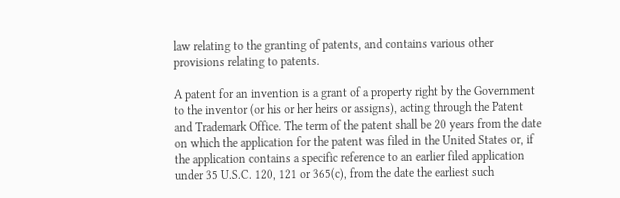law relating to the granting of patents, and contains various other provisions relating to patents.

A patent for an invention is a grant of a property right by the Government to the inventor (or his or her heirs or assigns), acting through the Patent and Trademark Office. The term of the patent shall be 20 years from the date on which the application for the patent was filed in the United States or, if the application contains a specific reference to an earlier filed application under 35 U.S.C. 120, 121 or 365(c), from the date the earliest such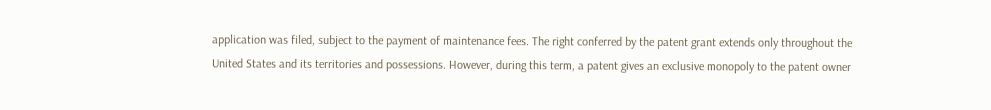application was filed, subject to the payment of maintenance fees. The right conferred by the patent grant extends only throughout the United States and its territories and possessions. However, during this term, a patent gives an exclusive monopoly to the patent owner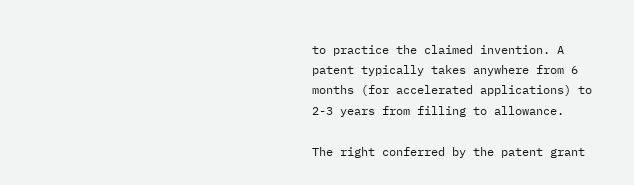to practice the claimed invention. A patent typically takes anywhere from 6 months (for accelerated applications) to 2-3 years from filling to allowance.

The right conferred by the patent grant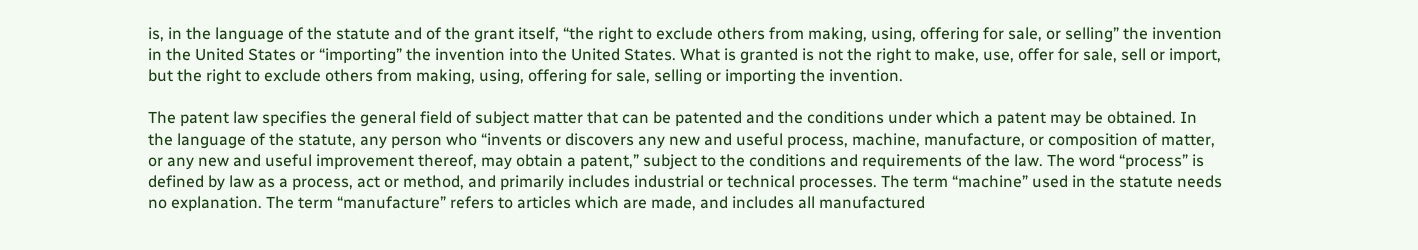is, in the language of the statute and of the grant itself, “the right to exclude others from making, using, offering for sale, or selling” the invention in the United States or “importing” the invention into the United States. What is granted is not the right to make, use, offer for sale, sell or import, but the right to exclude others from making, using, offering for sale, selling or importing the invention.

The patent law specifies the general field of subject matter that can be patented and the conditions under which a patent may be obtained. In the language of the statute, any person who “invents or discovers any new and useful process, machine, manufacture, or composition of matter, or any new and useful improvement thereof, may obtain a patent,” subject to the conditions and requirements of the law. The word “process” is defined by law as a process, act or method, and primarily includes industrial or technical processes. The term “machine” used in the statute needs no explanation. The term “manufacture” refers to articles which are made, and includes all manufactured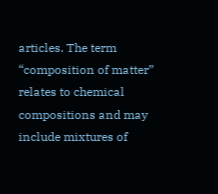articles. The term “composition of matter” relates to chemical compositions and may include mixtures of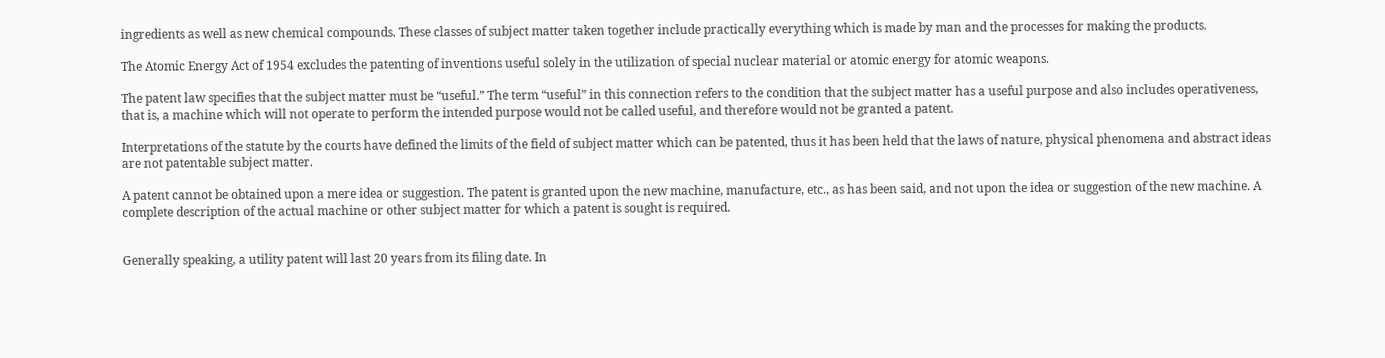ingredients as well as new chemical compounds. These classes of subject matter taken together include practically everything which is made by man and the processes for making the products.

The Atomic Energy Act of 1954 excludes the patenting of inventions useful solely in the utilization of special nuclear material or atomic energy for atomic weapons.

The patent law specifies that the subject matter must be “useful.” The term “useful” in this connection refers to the condition that the subject matter has a useful purpose and also includes operativeness, that is, a machine which will not operate to perform the intended purpose would not be called useful, and therefore would not be granted a patent.

Interpretations of the statute by the courts have defined the limits of the field of subject matter which can be patented, thus it has been held that the laws of nature, physical phenomena and abstract ideas are not patentable subject matter.

A patent cannot be obtained upon a mere idea or suggestion. The patent is granted upon the new machine, manufacture, etc., as has been said, and not upon the idea or suggestion of the new machine. A complete description of the actual machine or other subject matter for which a patent is sought is required.


Generally speaking, a utility patent will last 20 years from its filing date. In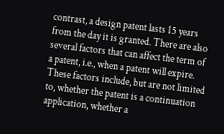contrast, a design patent lasts 15 years from the day it is granted. There are also several factors that can affect the term of a patent, i.e., when a patent will expire. These factors include, but are not limited to, whether the patent is a continuation application, whether a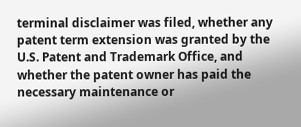terminal disclaimer was filed, whether any patent term extension was granted by the U.S. Patent and Trademark Office, and whether the patent owner has paid the necessary maintenance or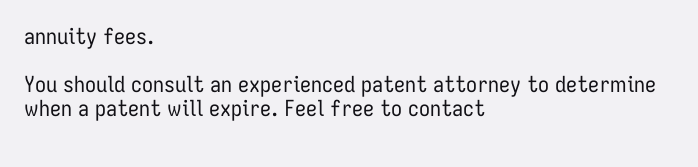annuity fees.

You should consult an experienced patent attorney to determine when a patent will expire. Feel free to contact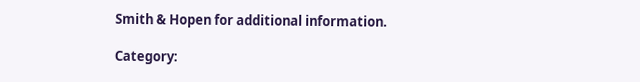Smith & Hopen for additional information.

Category: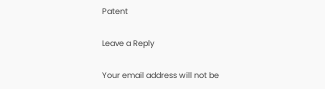Patent

Leave a Reply

Your email address will not be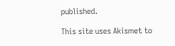published.

This site uses Akismet to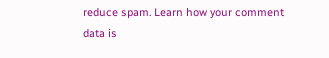reduce spam. Learn how your comment data is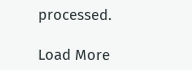processed.

Load More